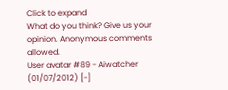Click to expand
What do you think? Give us your opinion. Anonymous comments allowed.
User avatar #89 - Aiwatcher (01/07/2012) [-]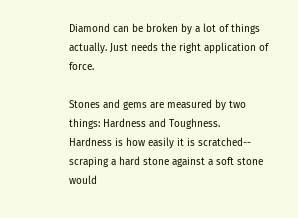Diamond can be broken by a lot of things actually. Just needs the right application of force.

Stones and gems are measured by two things: Hardness and Toughness.
Hardness is how easily it is scratched-- scraping a hard stone against a soft stone would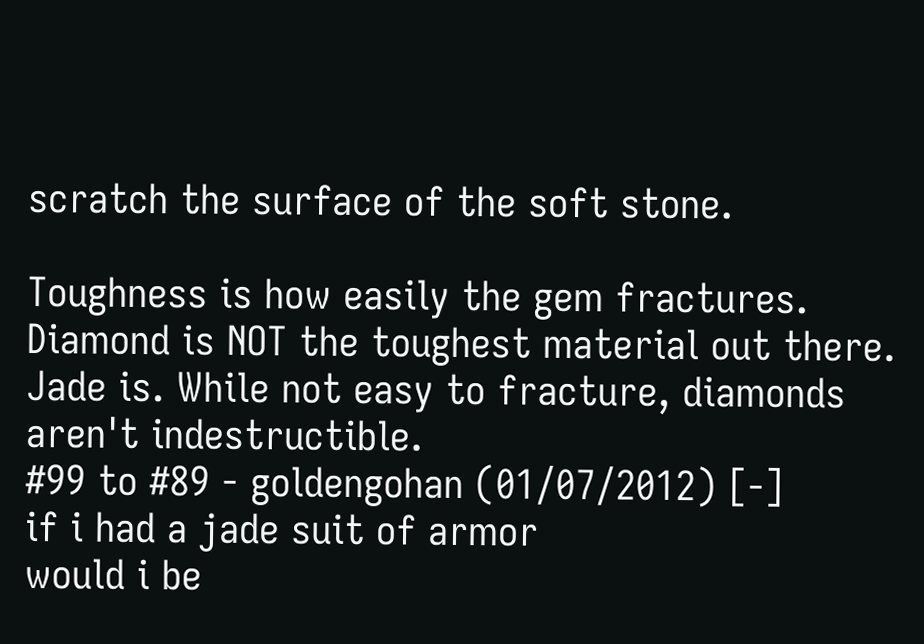scratch the surface of the soft stone.

Toughness is how easily the gem fractures. Diamond is NOT the toughest material out there. Jade is. While not easy to fracture, diamonds aren't indestructible.
#99 to #89 - goldengohan (01/07/2012) [-]
if i had a jade suit of armor
would i be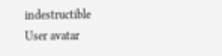indestructible
User avatar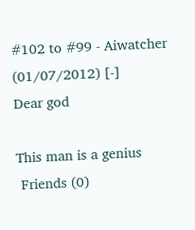#102 to #99 - Aiwatcher (01/07/2012) [-]
Dear god

This man is a genius
 Friends (0)